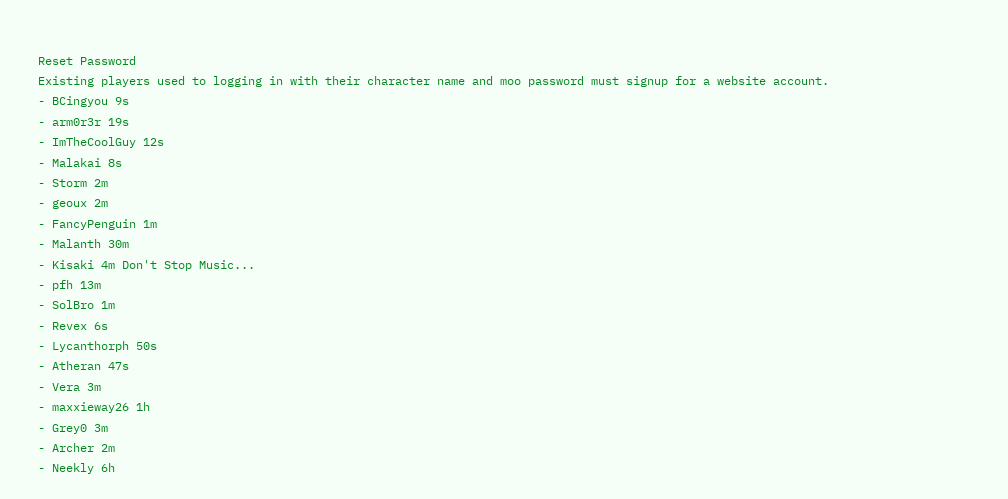Reset Password
Existing players used to logging in with their character name and moo password must signup for a website account.
- BCingyou 9s
- arm0r3r 19s
- ImTheCoolGuy 12s
- Malakai 8s
- Storm 2m
- geoux 2m
- FancyPenguin 1m
- Malanth 30m
- Kisaki 4m Don't Stop Music...
- pfh 13m
- SolBro 1m
- Revex 6s
- Lycanthorph 50s
- Atheran 47s
- Vera 3m
- maxxieway26 1h
- Grey0 3m
- Archer 2m
- Neekly 6h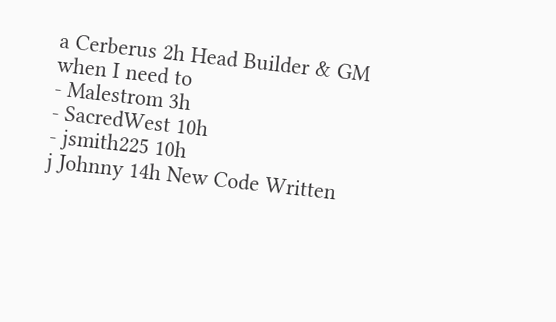a Cerberus 2h Head Builder & GM when I need to
- Malestrom 3h
- SacredWest 10h
- jsmith225 10h
j Johnny 14h New Code Written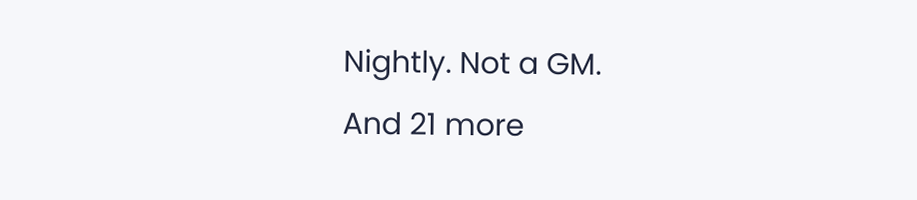Nightly. Not a GM.
And 21 more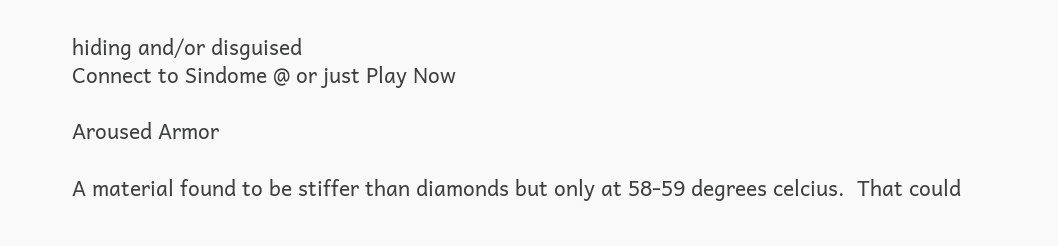hiding and/or disguised
Connect to Sindome @ or just Play Now

Aroused Armor

A material found to be stiffer than diamonds but only at 58-59 degrees celcius.  That could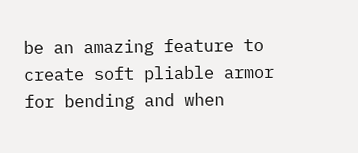be an amazing feature to create soft pliable armor for bending and when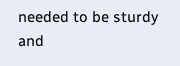needed to be sturdy and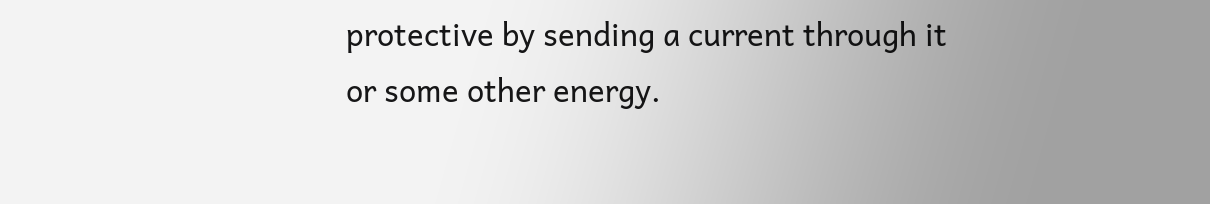protective by sending a current through it or some other energy.